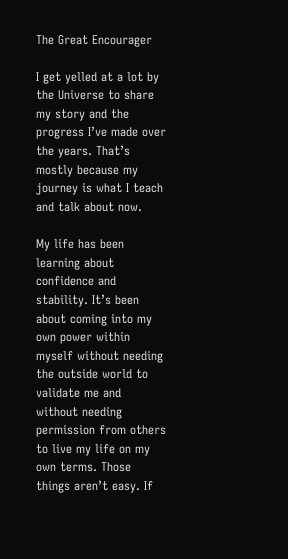The Great Encourager

I get yelled at a lot by the Universe to share my story and the progress I’ve made over the years. That’s mostly because my journey is what I teach and talk about now.

My life has been learning about confidence and stability. It’s been about coming into my own power within myself without needing the outside world to validate me and without needing permission from others to live my life on my own terms. Those things aren’t easy. If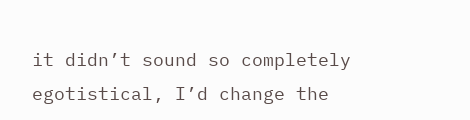it didn’t sound so completely egotistical, I’d change the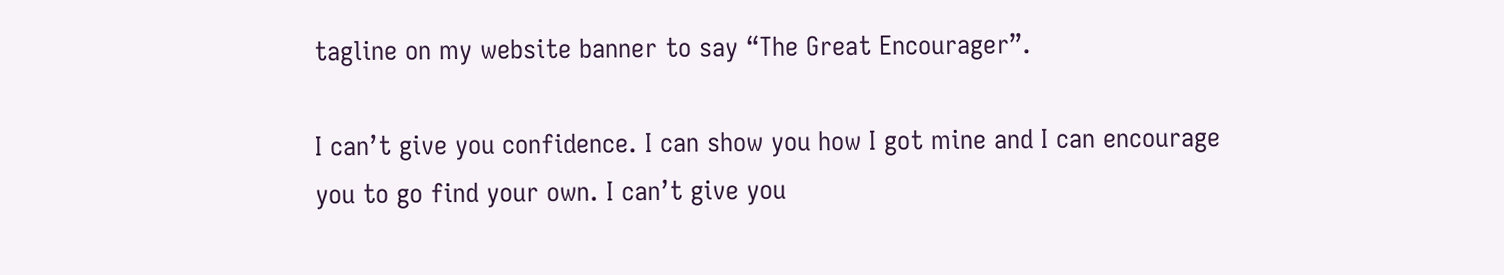tagline on my website banner to say “The Great Encourager”.

I can’t give you confidence. I can show you how I got mine and I can encourage you to go find your own. I can’t give you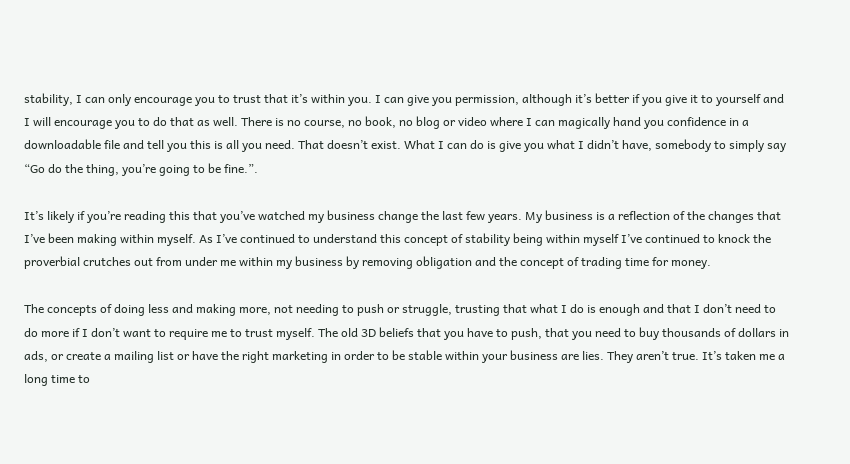stability, I can only encourage you to trust that it’s within you. I can give you permission, although it’s better if you give it to yourself and I will encourage you to do that as well. There is no course, no book, no blog or video where I can magically hand you confidence in a downloadable file and tell you this is all you need. That doesn’t exist. What I can do is give you what I didn’t have, somebody to simply say “Go do the thing, you’re going to be fine.”.

It’s likely if you’re reading this that you’ve watched my business change the last few years. My business is a reflection of the changes that I’ve been making within myself. As I’ve continued to understand this concept of stability being within myself I’ve continued to knock the proverbial crutches out from under me within my business by removing obligation and the concept of trading time for money.

The concepts of doing less and making more, not needing to push or struggle, trusting that what I do is enough and that I don’t need to do more if I don’t want to require me to trust myself. The old 3D beliefs that you have to push, that you need to buy thousands of dollars in ads, or create a mailing list or have the right marketing in order to be stable within your business are lies. They aren’t true. It’s taken me a long time to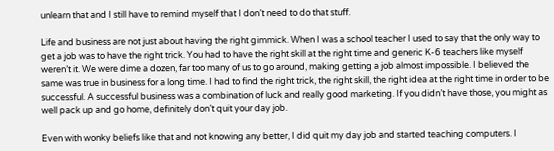unlearn that and I still have to remind myself that I don’t need to do that stuff.

Life and business are not just about having the right gimmick. When I was a school teacher I used to say that the only way to get a job was to have the right trick. You had to have the right skill at the right time and generic K-6 teachers like myself weren’t it. We were dime a dozen, far too many of us to go around, making getting a job almost impossible. I believed the same was true in business for a long time. I had to find the right trick, the right skill, the right idea at the right time in order to be successful. A successful business was a combination of luck and really good marketing. If you didn’t have those, you might as well pack up and go home, definitely don’t quit your day job.

Even with wonky beliefs like that and not knowing any better, I did quit my day job and started teaching computers. I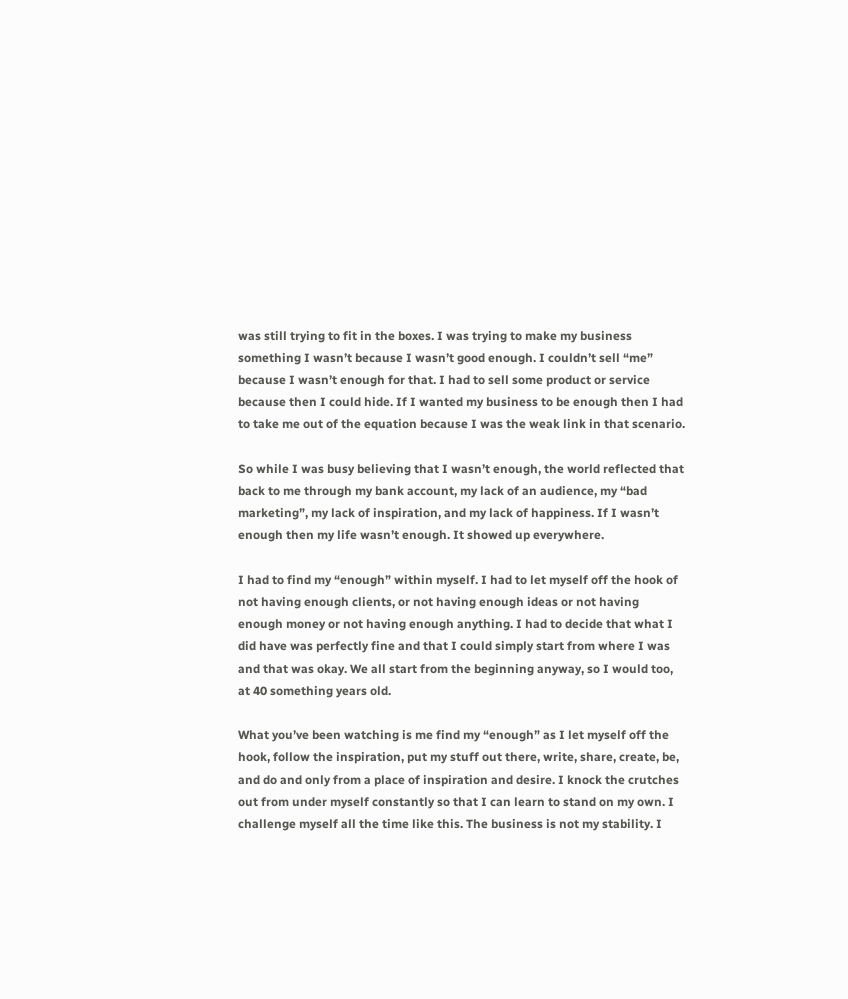was still trying to fit in the boxes. I was trying to make my business something I wasn’t because I wasn’t good enough. I couldn’t sell “me” because I wasn’t enough for that. I had to sell some product or service because then I could hide. If I wanted my business to be enough then I had to take me out of the equation because I was the weak link in that scenario.

So while I was busy believing that I wasn’t enough, the world reflected that back to me through my bank account, my lack of an audience, my “bad marketing”, my lack of inspiration, and my lack of happiness. If I wasn’t enough then my life wasn’t enough. It showed up everywhere.

I had to find my “enough” within myself. I had to let myself off the hook of not having enough clients, or not having enough ideas or not having enough money or not having enough anything. I had to decide that what I did have was perfectly fine and that I could simply start from where I was and that was okay. We all start from the beginning anyway, so I would too, at 40 something years old.

What you’ve been watching is me find my “enough” as I let myself off the hook, follow the inspiration, put my stuff out there, write, share, create, be, and do and only from a place of inspiration and desire. I knock the crutches out from under myself constantly so that I can learn to stand on my own. I challenge myself all the time like this. The business is not my stability. I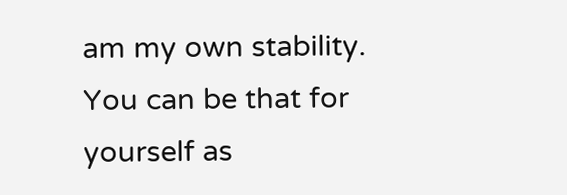am my own stability. You can be that for yourself as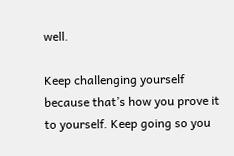well.

Keep challenging yourself because that’s how you prove it to yourself. Keep going so you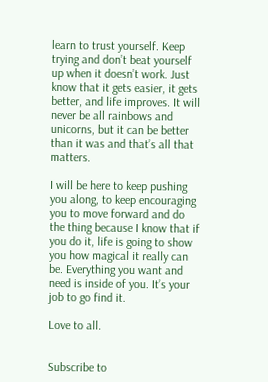learn to trust yourself. Keep trying and don’t beat yourself up when it doesn’t work. Just know that it gets easier, it gets better, and life improves. It will never be all rainbows and unicorns, but it can be better than it was and that’s all that matters.

I will be here to keep pushing you along, to keep encouraging you to move forward and do the thing because I know that if you do it, life is going to show you how magical it really can be. Everything you want and need is inside of you. It’s your job to go find it.

Love to all.


Subscribe to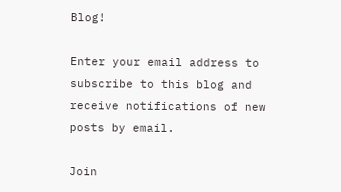Blog!

Enter your email address to subscribe to this blog and receive notifications of new posts by email.

Join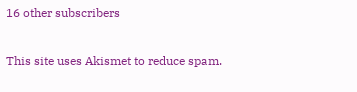16 other subscribers

This site uses Akismet to reduce spam.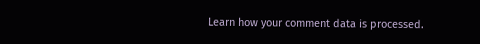Learn how your comment data is processed.